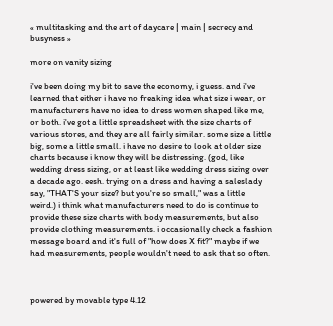« multitasking and the art of daycare | main | secrecy and busyness »

more on vanity sizing

i've been doing my bit to save the economy, i guess. and i've learned that either i have no freaking idea what size i wear, or manufacturers have no idea to dress women shaped like me, or both. i've got a little spreadsheet with the size charts of various stores, and they are all fairly similar. some size a little big, some a little small. i have no desire to look at older size charts because i know they will be distressing. (god, like wedding dress sizing, or at least like wedding dress sizing over a decade ago. eesh. trying on a dress and having a saleslady say, "THAT'S your size? but you're so small," was a little weird.) i think what manufacturers need to do is continue to provide these size charts with body measurements, but also provide clothing measurements. i occasionally check a fashion message board and it's full of "how does X fit?" maybe if we had measurements, people wouldn't need to ask that so often.



powered by movable type 4.12